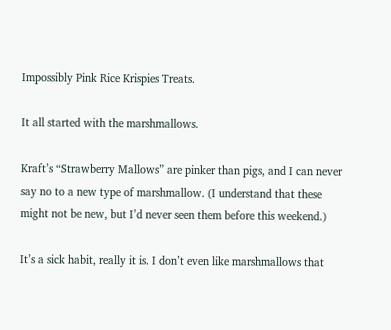Impossibly Pink Rice Krispies Treats.

It all started with the marshmallows.

Kraft’s “Strawberry Mallows” are pinker than pigs, and I can never say no to a new type of marshmallow. (I understand that these might not be new, but I’d never seen them before this weekend.)

It’s a sick habit, really it is. I don’t even like marshmallows that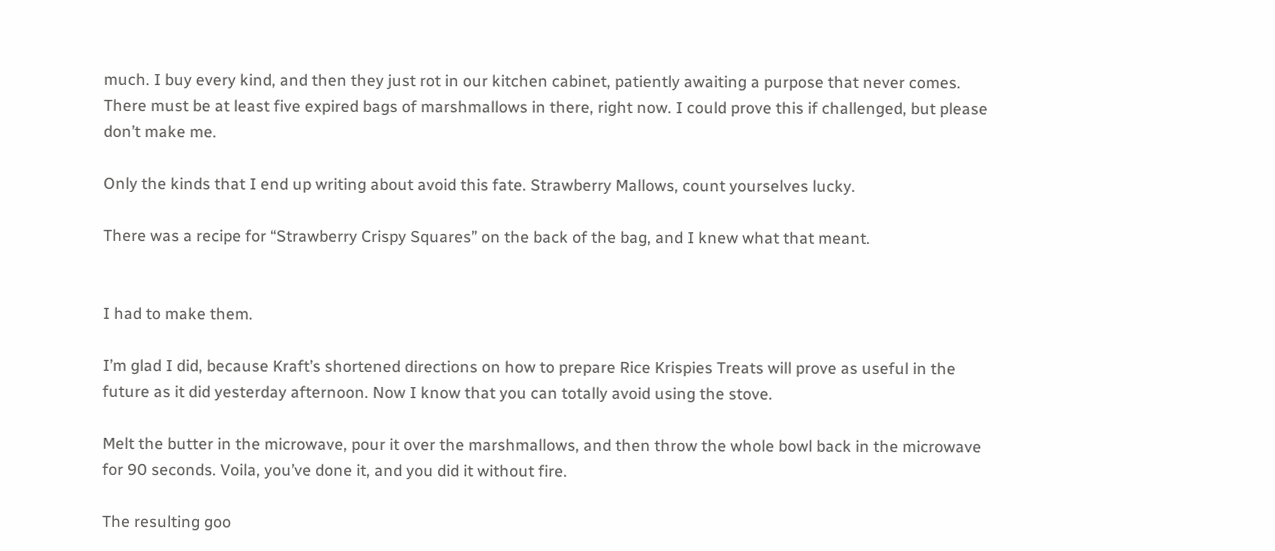much. I buy every kind, and then they just rot in our kitchen cabinet, patiently awaiting a purpose that never comes. There must be at least five expired bags of marshmallows in there, right now. I could prove this if challenged, but please don’t make me.

Only the kinds that I end up writing about avoid this fate. Strawberry Mallows, count yourselves lucky.

There was a recipe for “Strawberry Crispy Squares” on the back of the bag, and I knew what that meant.


I had to make them.

I’m glad I did, because Kraft’s shortened directions on how to prepare Rice Krispies Treats will prove as useful in the future as it did yesterday afternoon. Now I know that you can totally avoid using the stove.

Melt the butter in the microwave, pour it over the marshmallows, and then throw the whole bowl back in the microwave for 90 seconds. Voila, you’ve done it, and you did it without fire.

The resulting goo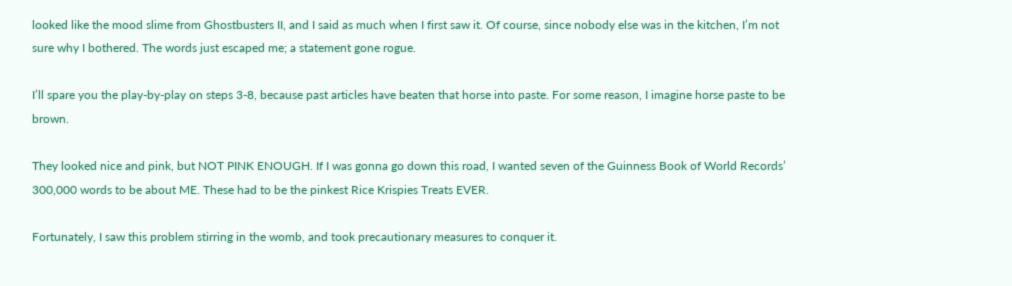looked like the mood slime from Ghostbusters II, and I said as much when I first saw it. Of course, since nobody else was in the kitchen, I’m not sure why I bothered. The words just escaped me; a statement gone rogue.

I’ll spare you the play-by-play on steps 3-8, because past articles have beaten that horse into paste. For some reason, I imagine horse paste to be brown.

They looked nice and pink, but NOT PINK ENOUGH. If I was gonna go down this road, I wanted seven of the Guinness Book of World Records’ 300,000 words to be about ME. These had to be the pinkest Rice Krispies Treats EVER.

Fortunately, I saw this problem stirring in the womb, and took precautionary measures to conquer it.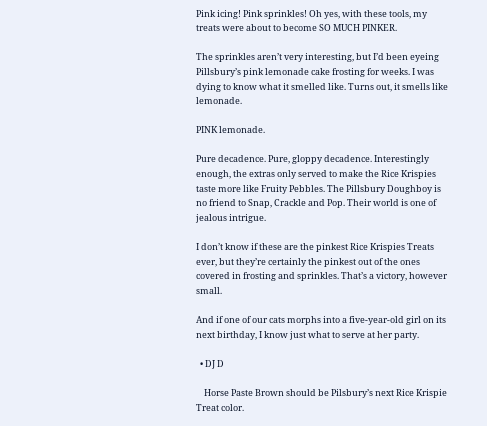Pink icing! Pink sprinkles! Oh yes, with these tools, my treats were about to become SO MUCH PINKER.

The sprinkles aren’t very interesting, but I’d been eyeing Pillsbury’s pink lemonade cake frosting for weeks. I was dying to know what it smelled like. Turns out, it smells like lemonade.

PINK lemonade.

Pure decadence. Pure, gloppy decadence. Interestingly enough, the extras only served to make the Rice Krispies taste more like Fruity Pebbles. The Pillsbury Doughboy is no friend to Snap, Crackle and Pop. Their world is one of jealous intrigue.

I don’t know if these are the pinkest Rice Krispies Treats ever, but they’re certainly the pinkest out of the ones covered in frosting and sprinkles. That’s a victory, however small.

And if one of our cats morphs into a five-year-old girl on its next birthday, I know just what to serve at her party.

  • DJ D

    Horse Paste Brown should be Pilsbury’s next Rice Krispie Treat color.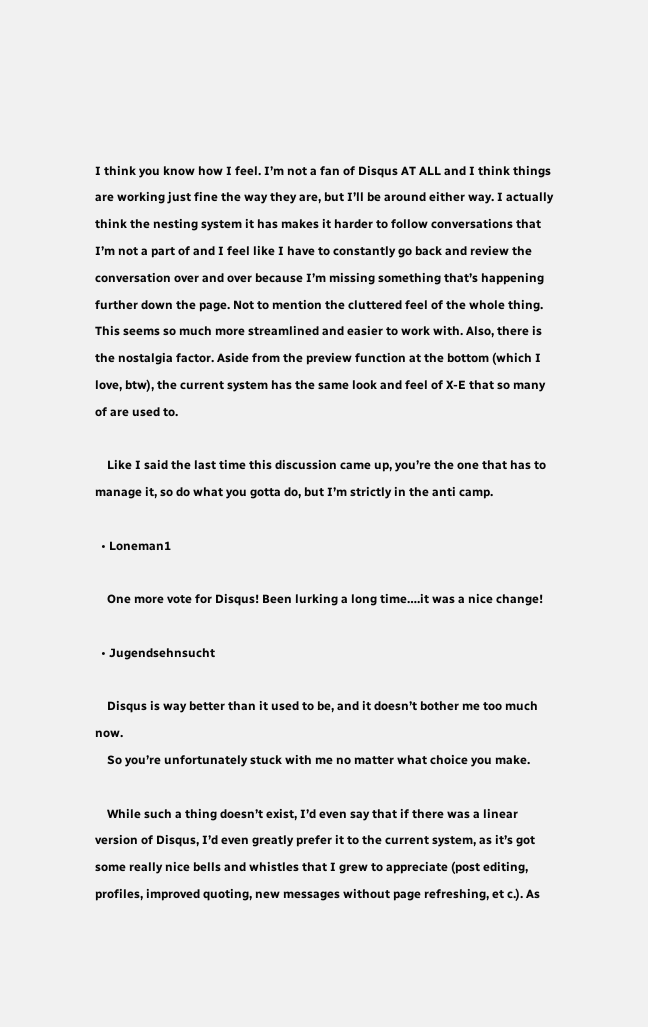I think you know how I feel. I’m not a fan of Disqus AT ALL and I think things are working just fine the way they are, but I’ll be around either way. I actually think the nesting system it has makes it harder to follow conversations that I’m not a part of and I feel like I have to constantly go back and review the conversation over and over because I’m missing something that’s happening further down the page. Not to mention the cluttered feel of the whole thing. This seems so much more streamlined and easier to work with. Also, there is the nostalgia factor. Aside from the preview function at the bottom (which I love, btw), the current system has the same look and feel of X-E that so many of are used to.

    Like I said the last time this discussion came up, you’re the one that has to manage it, so do what you gotta do, but I’m strictly in the anti camp.

  • Loneman1

    One more vote for Disqus! Been lurking a long time….it was a nice change!

  • Jugendsehnsucht

    Disqus is way better than it used to be, and it doesn’t bother me too much now.
    So you’re unfortunately stuck with me no matter what choice you make.

    While such a thing doesn’t exist, I’d even say that if there was a linear version of Disqus, I’d even greatly prefer it to the current system, as it’s got some really nice bells and whistles that I grew to appreciate (post editing, profiles, improved quoting, new messages without page refreshing, et c.). As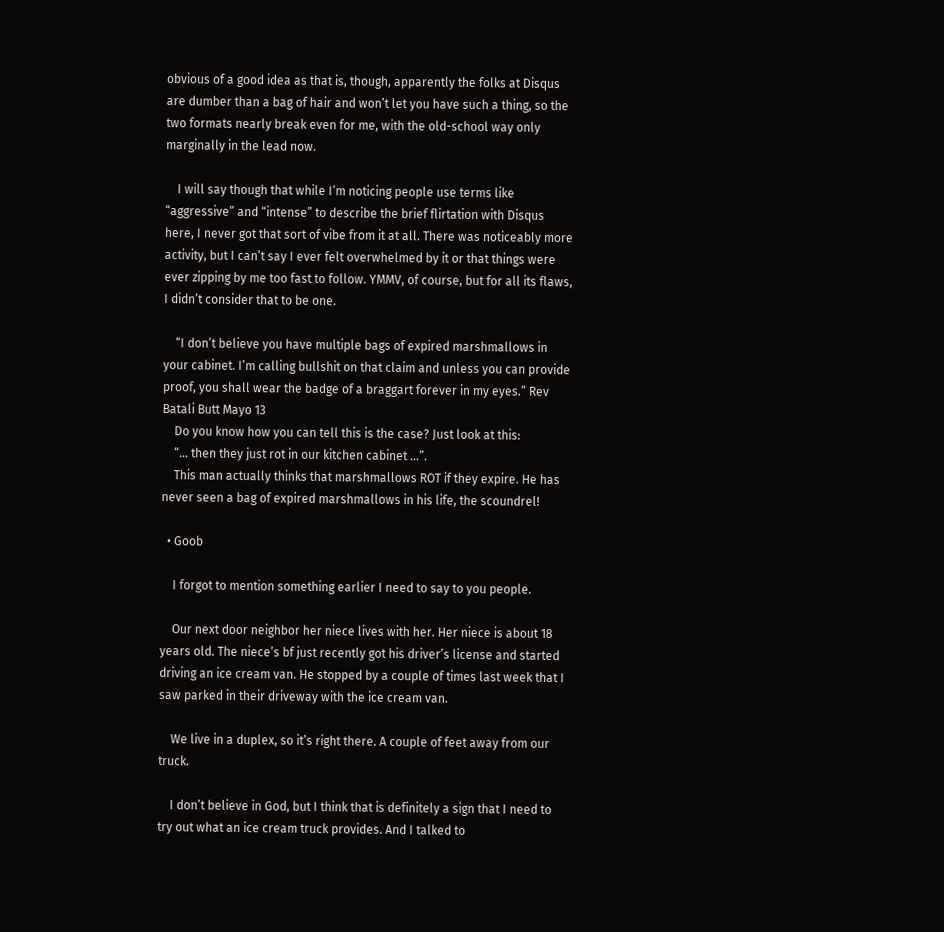obvious of a good idea as that is, though, apparently the folks at Disqus are dumber than a bag of hair and won’t let you have such a thing, so the two formats nearly break even for me, with the old-school way only marginally in the lead now.

    I will say though that while I’m noticing people use terms like “aggressive” and “intense” to describe the brief flirtation with Disqus here, I never got that sort of vibe from it at all. There was noticeably more activity, but I can’t say I ever felt overwhelmed by it or that things were ever zipping by me too fast to follow. YMMV, of course, but for all its flaws, I didn’t consider that to be one.

    “I don’t believe you have multiple bags of expired marshmallows in your cabinet. I’m calling bullshit on that claim and unless you can provide proof, you shall wear the badge of a braggart forever in my eyes.” Rev Batali Butt Mayo 13
    Do you know how you can tell this is the case? Just look at this:
    “… then they just rot in our kitchen cabinet …”.
    This man actually thinks that marshmallows ROT if they expire. He has never seen a bag of expired marshmallows in his life, the scoundrel!

  • Goob

    I forgot to mention something earlier I need to say to you people.

    Our next door neighbor her niece lives with her. Her niece is about 18 years old. The niece’s bf just recently got his driver’s license and started driving an ice cream van. He stopped by a couple of times last week that I saw parked in their driveway with the ice cream van.

    We live in a duplex, so it’s right there. A couple of feet away from our truck.

    I don’t believe in God, but I think that is definitely a sign that I need to try out what an ice cream truck provides. And I talked to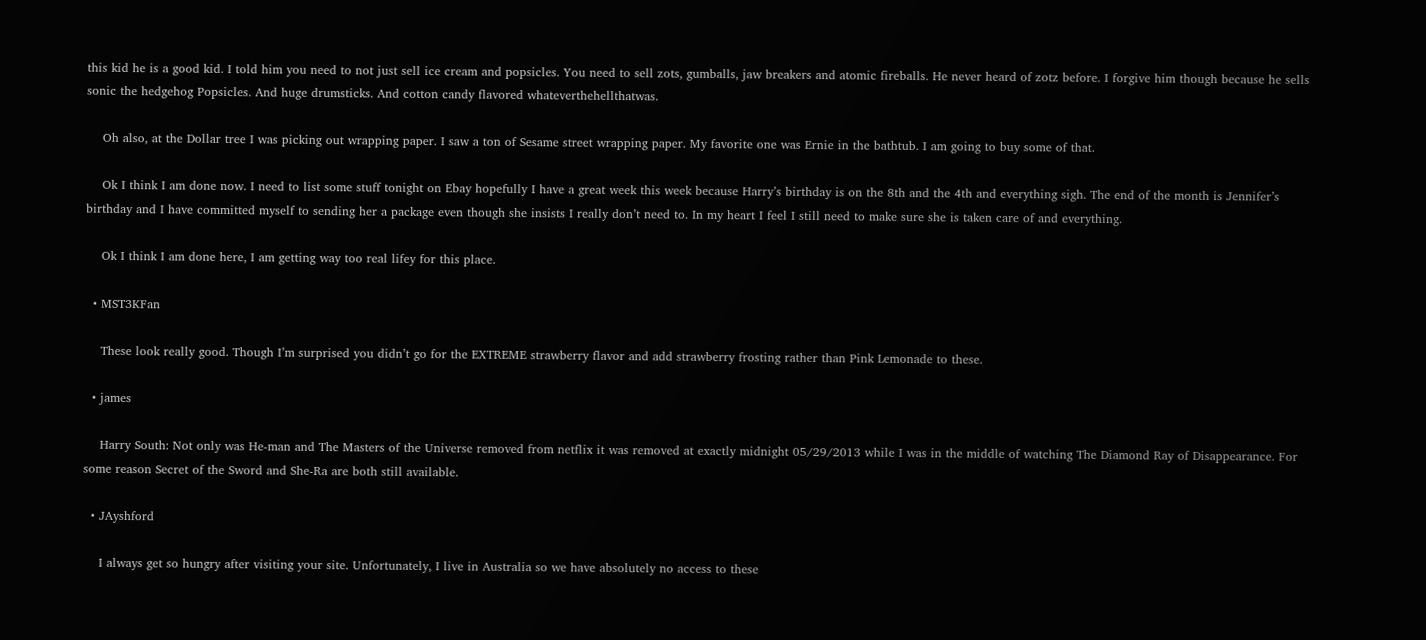this kid he is a good kid. I told him you need to not just sell ice cream and popsicles. You need to sell zots, gumballs, jaw breakers and atomic fireballs. He never heard of zotz before. I forgive him though because he sells sonic the hedgehog Popsicles. And huge drumsticks. And cotton candy flavored whateverthehellthatwas.

    Oh also, at the Dollar tree I was picking out wrapping paper. I saw a ton of Sesame street wrapping paper. My favorite one was Ernie in the bathtub. I am going to buy some of that.

    Ok I think I am done now. I need to list some stuff tonight on Ebay hopefully I have a great week this week because Harry’s birthday is on the 8th and the 4th and everything sigh. The end of the month is Jennifer’s birthday and I have committed myself to sending her a package even though she insists I really don’t need to. In my heart I feel I still need to make sure she is taken care of and everything.

    Ok I think I am done here, I am getting way too real lifey for this place.

  • MST3KFan

    These look really good. Though I’m surprised you didn’t go for the EXTREME strawberry flavor and add strawberry frosting rather than Pink Lemonade to these.

  • james

    Harry South: Not only was He-man and The Masters of the Universe removed from netflix it was removed at exactly midnight 05/29/2013 while I was in the middle of watching The Diamond Ray of Disappearance. For some reason Secret of the Sword and She-Ra are both still available.

  • JAyshford

    I always get so hungry after visiting your site. Unfortunately, I live in Australia so we have absolutely no access to these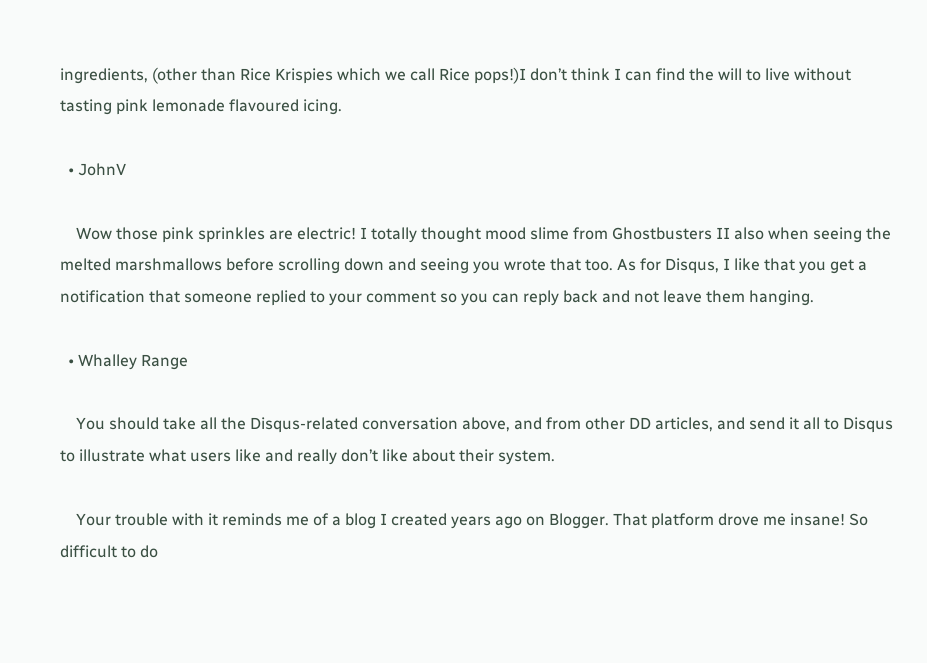ingredients, (other than Rice Krispies which we call Rice pops!)I don’t think I can find the will to live without tasting pink lemonade flavoured icing.

  • JohnV

    Wow those pink sprinkles are electric! I totally thought mood slime from Ghostbusters II also when seeing the melted marshmallows before scrolling down and seeing you wrote that too. As for Disqus, I like that you get a notification that someone replied to your comment so you can reply back and not leave them hanging.

  • Whalley Range

    You should take all the Disqus-related conversation above, and from other DD articles, and send it all to Disqus to illustrate what users like and really don’t like about their system.

    Your trouble with it reminds me of a blog I created years ago on Blogger. That platform drove me insane! So difficult to do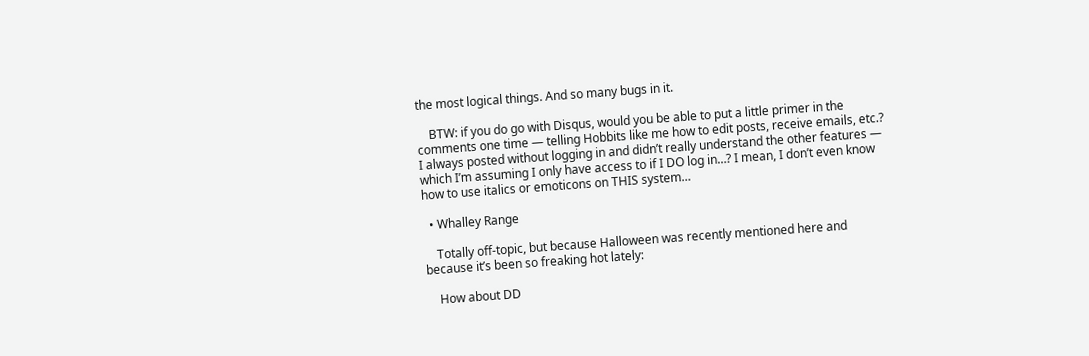the most logical things. And so many bugs in it.

    BTW: if you do go with Disqus, would you be able to put a little primer in the comments one time — telling Hobbits like me how to edit posts, receive emails, etc.? I always posted without logging in and didn’t really understand the other features — which I’m assuming I only have access to if I DO log in…? I mean, I don’t even know how to use italics or emoticons on THIS system…

  • Whalley Range

    Totally off-topic, but because Halloween was recently mentioned here and because it’s been so freaking hot lately:

    How about DD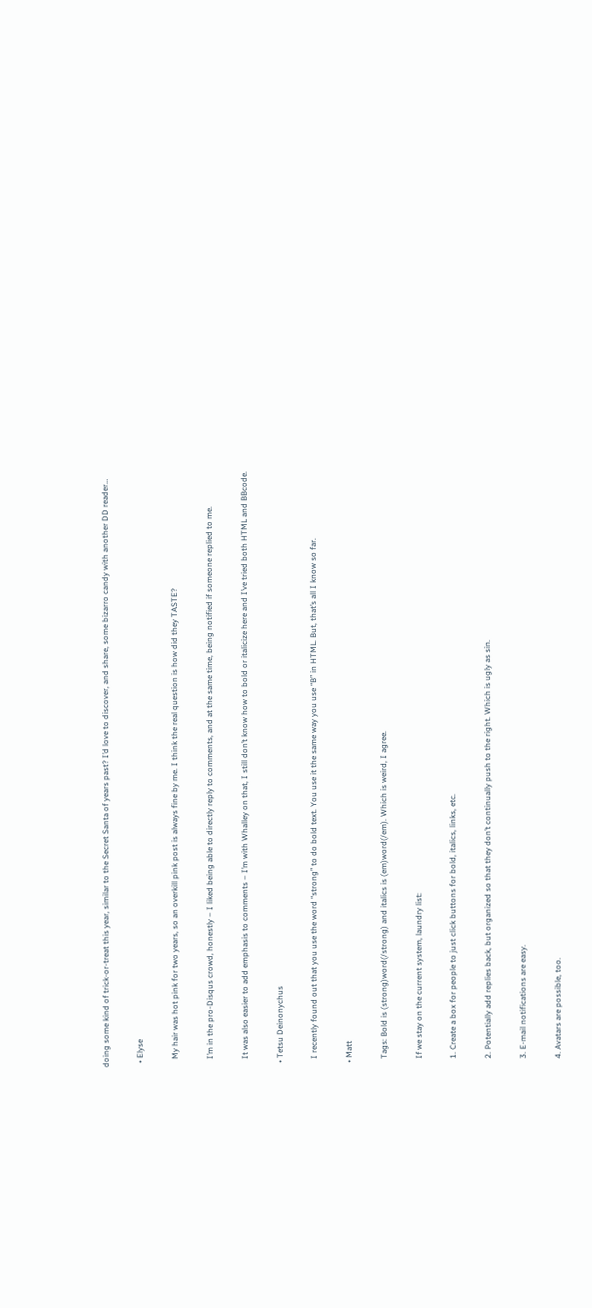doing some kind of trick-or-treat this year, similar to the Secret Santa of years past? I’d love to discover, and share, some bizarro candy with another DD reader…

  • Elyse

    My hair was hot pink for two years, so an overkill pink post is always fine by me. I think the real question is how did they TASTE?

    I’m in the pro-Disqus crowd, honestly – I liked being able to directly reply to comments, and at the same time, being notified if someone replied to me.

    It was also easier to add emphasis to comments – I’m with Whalley on that, I still don’t know how to bold or italicize here and I’ve tried both HTML and BBcode.

  • Tetsu Deinonychus

    I recently found out that you use the word “strong” to do bold text. You use it the same way you use “B” in HTML. But, that’s all I know so far.

  • Matt

    Tags: Bold is (strong)word(/strong) and italics is (em)word(/em). Which is weird, I agree.

    If we stay on the current system, laundry list:

    1. Create a box for people to just click buttons for bold, italics, links, etc.

    2. Potentially add replies back, but organized so that they don’t continually push to the right. Which is ugly as sin.

    3. E-mail notifications are easy.

    4. Avatars are possible, too.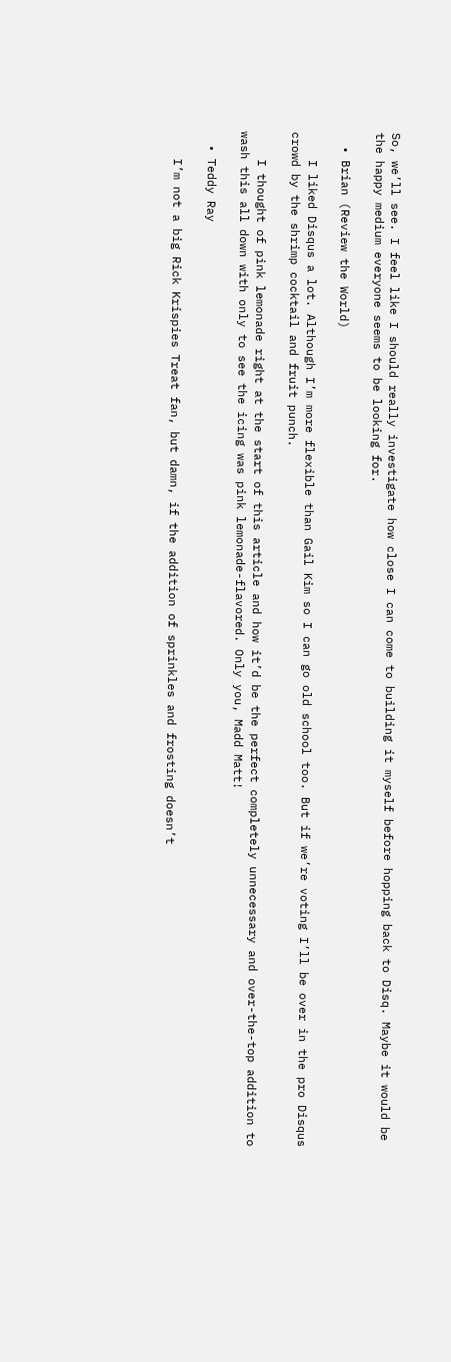So, we’ll see. I feel like I should really investigate how close I can come to building it myself before hopping back to Disq. Maybe it would be the happy medium everyone seems to be looking for.

  • Brian (Review the World)

    I liked Disqus a lot. Although I’m more flexible than Gail Kim so I can go old school too. But if we’re voting I’ll be over in the pro Disqus crowd by the shrimp cocktail and fruit punch.

    I thought of pink lemonade right at the start of this article and how it’d be the perfect completely unnecessary and over-the-top addition to wash this all down with only to see the icing was pink lemonade-flavored. Only you, Madd Matt!

  • Teddy Ray

    I’m not a big Rick Krispies Treat fan, but damn, if the addition of sprinkles and frosting doesn’t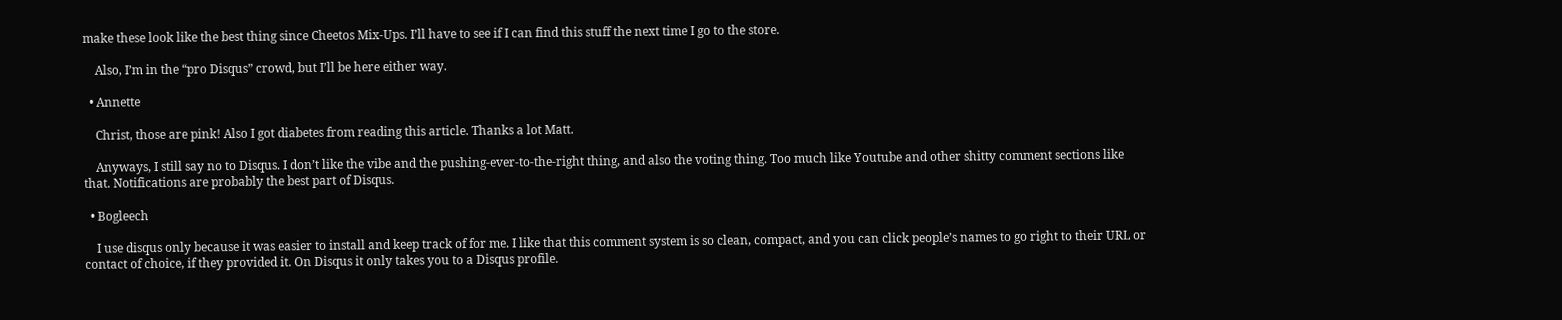make these look like the best thing since Cheetos Mix-Ups. I’ll have to see if I can find this stuff the next time I go to the store.

    Also, I’m in the “pro Disqus” crowd, but I’ll be here either way.

  • Annette

    Christ, those are pink! Also I got diabetes from reading this article. Thanks a lot Matt.

    Anyways, I still say no to Disqus. I don’t like the vibe and the pushing-ever-to-the-right thing, and also the voting thing. Too much like Youtube and other shitty comment sections like that. Notifications are probably the best part of Disqus.

  • Bogleech

    I use disqus only because it was easier to install and keep track of for me. I like that this comment system is so clean, compact, and you can click people’s names to go right to their URL or contact of choice, if they provided it. On Disqus it only takes you to a Disqus profile.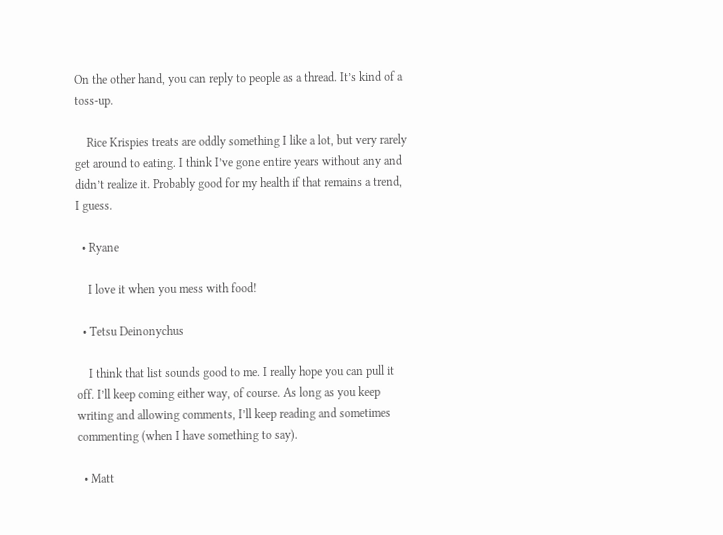On the other hand, you can reply to people as a thread. It’s kind of a toss-up.

    Rice Krispies treats are oddly something I like a lot, but very rarely get around to eating. I think I’ve gone entire years without any and didn’t realize it. Probably good for my health if that remains a trend, I guess.

  • Ryane

    I love it when you mess with food!

  • Tetsu Deinonychus

    I think that list sounds good to me. I really hope you can pull it off. I’ll keep coming either way, of course. As long as you keep writing and allowing comments, I’ll keep reading and sometimes commenting (when I have something to say).

  • Matt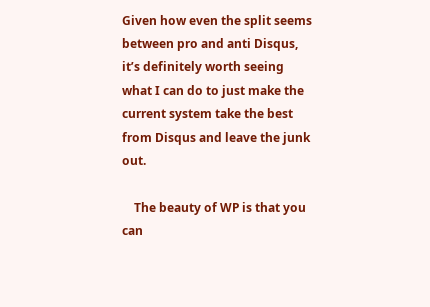Given how even the split seems between pro and anti Disqus, it’s definitely worth seeing what I can do to just make the current system take the best from Disqus and leave the junk out.

    The beauty of WP is that you can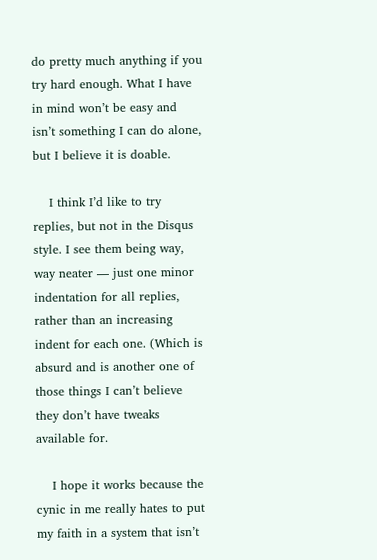do pretty much anything if you try hard enough. What I have in mind won’t be easy and isn’t something I can do alone, but I believe it is doable.

    I think I’d like to try replies, but not in the Disqus style. I see them being way, way neater — just one minor indentation for all replies, rather than an increasing indent for each one. (Which is absurd and is another one of those things I can’t believe they don’t have tweaks available for.

    I hope it works because the cynic in me really hates to put my faith in a system that isn’t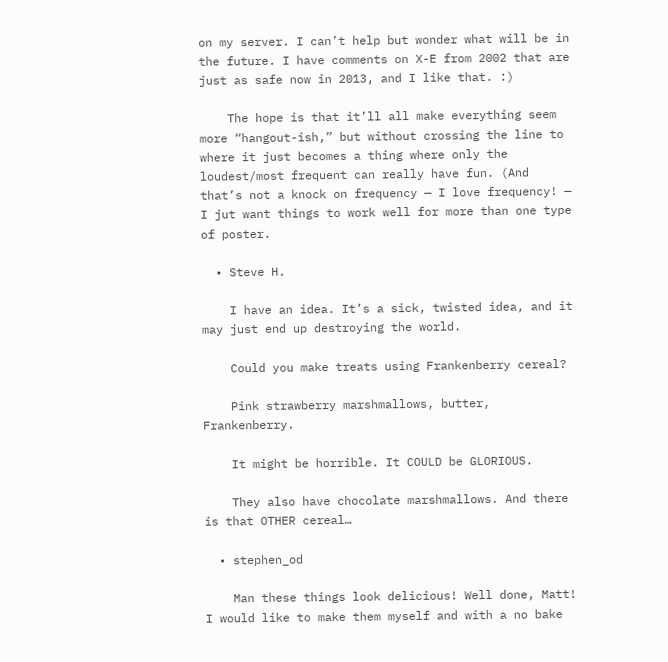on my server. I can’t help but wonder what will be in the future. I have comments on X-E from 2002 that are just as safe now in 2013, and I like that. :)

    The hope is that it’ll all make everything seem more “hangout-ish,” but without crossing the line to where it just becomes a thing where only the loudest/most frequent can really have fun. (And that’s not a knock on frequency — I love frequency! — I jut want things to work well for more than one type of poster.

  • Steve H.

    I have an idea. It’s a sick, twisted idea, and it may just end up destroying the world.

    Could you make treats using Frankenberry cereal?

    Pink strawberry marshmallows, butter, Frankenberry.

    It might be horrible. It COULD be GLORIOUS.

    They also have chocolate marshmallows. And there is that OTHER cereal…

  • stephen_od

    Man these things look delicious! Well done, Matt! I would like to make them myself and with a no bake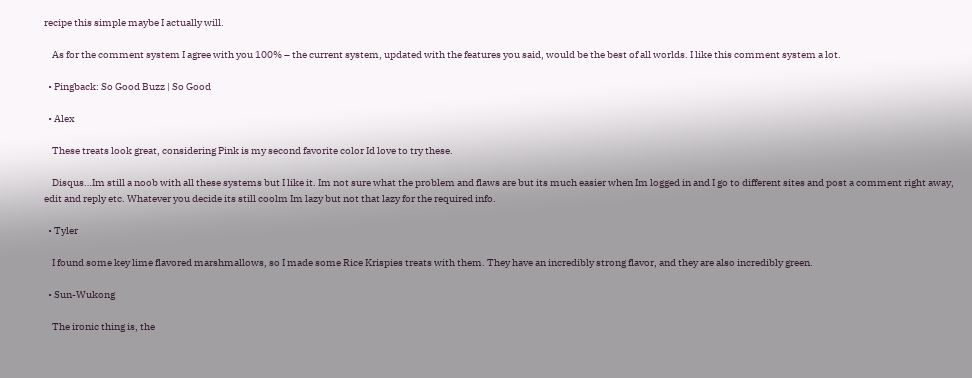recipe this simple maybe I actually will.

    As for the comment system I agree with you 100% – the current system, updated with the features you said, would be the best of all worlds. I like this comment system a lot.

  • Pingback: So Good Buzz | So Good

  • Alex

    These treats look great, considering Pink is my second favorite color Id love to try these.

    Disqus…Im still a noob with all these systems but I like it. Im not sure what the problem and flaws are but its much easier when Im logged in and I go to different sites and post a comment right away, edit and reply etc. Whatever you decide its still coolm Im lazy but not that lazy for the required info.

  • Tyler

    I found some key lime flavored marshmallows, so I made some Rice Krispies treats with them. They have an incredibly strong flavor, and they are also incredibly green.

  • Sun-Wukong

    The ironic thing is, the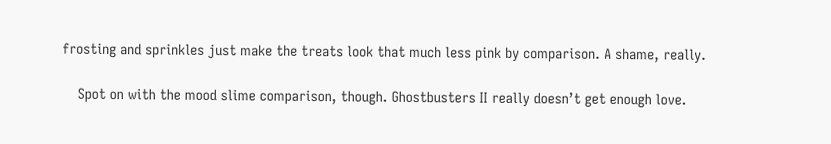frosting and sprinkles just make the treats look that much less pink by comparison. A shame, really.

    Spot on with the mood slime comparison, though. Ghostbusters II really doesn’t get enough love.